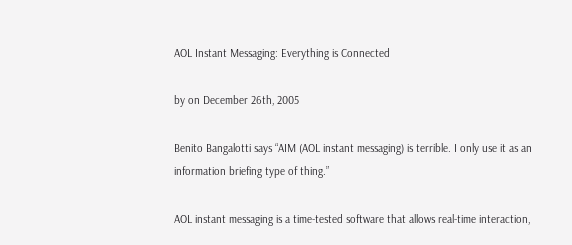AOL Instant Messaging: Everything is Connected

by on December 26th, 2005

Benito Bangalotti says “AIM (AOL instant messaging) is terrible. I only use it as an information briefing type of thing.”

AOL instant messaging is a time-tested software that allows real-time interaction,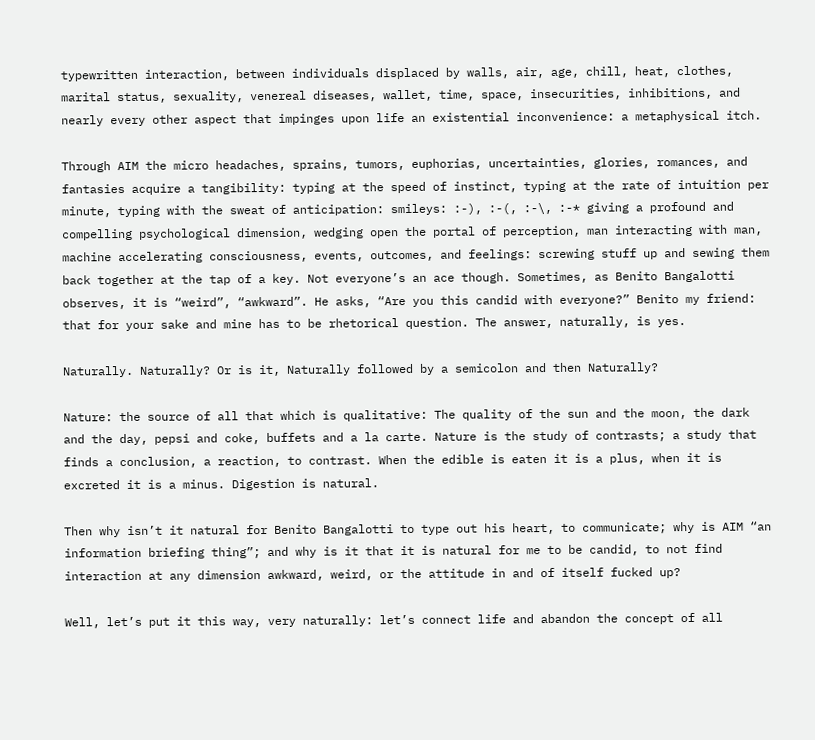typewritten interaction, between individuals displaced by walls, air, age, chill, heat, clothes, marital status, sexuality, venereal diseases, wallet, time, space, insecurities, inhibitions, and nearly every other aspect that impinges upon life an existential inconvenience: a metaphysical itch.

Through AIM the micro headaches, sprains, tumors, euphorias, uncertainties, glories, romances, and fantasies acquire a tangibility: typing at the speed of instinct, typing at the rate of intuition per minute, typing with the sweat of anticipation: smileys: :-), :-(, :-\, :-* giving a profound and compelling psychological dimension, wedging open the portal of perception, man interacting with man, machine accelerating consciousness, events, outcomes, and feelings: screwing stuff up and sewing them back together at the tap of a key. Not everyone’s an ace though. Sometimes, as Benito Bangalotti observes, it is “weird”, “awkward”. He asks, “Are you this candid with everyone?” Benito my friend: that for your sake and mine has to be rhetorical question. The answer, naturally, is yes.

Naturally. Naturally? Or is it, Naturally followed by a semicolon and then Naturally?

Nature: the source of all that which is qualitative: The quality of the sun and the moon, the dark and the day, pepsi and coke, buffets and a la carte. Nature is the study of contrasts; a study that finds a conclusion, a reaction, to contrast. When the edible is eaten it is a plus, when it is excreted it is a minus. Digestion is natural.

Then why isn’t it natural for Benito Bangalotti to type out his heart, to communicate; why is AIM “an information briefing thing”; and why is it that it is natural for me to be candid, to not find interaction at any dimension awkward, weird, or the attitude in and of itself fucked up?

Well, let’s put it this way, very naturally: let’s connect life and abandon the concept of all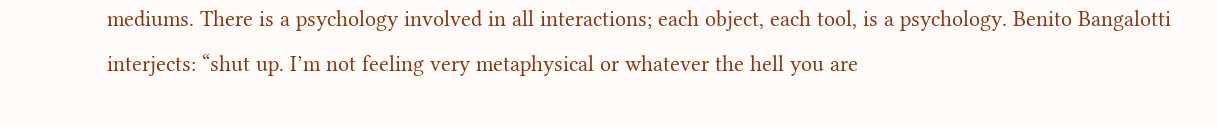mediums. There is a psychology involved in all interactions; each object, each tool, is a psychology. Benito Bangalotti interjects: “shut up. I’m not feeling very metaphysical or whatever the hell you are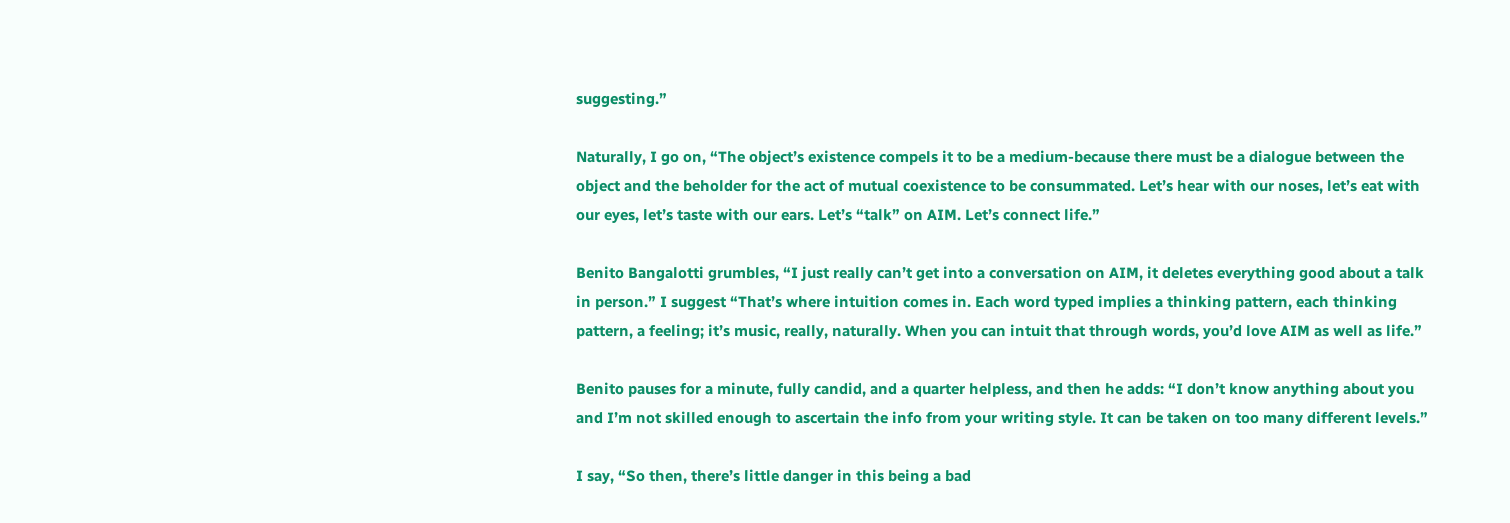suggesting.”

Naturally, I go on, “The object’s existence compels it to be a medium-because there must be a dialogue between the object and the beholder for the act of mutual coexistence to be consummated. Let’s hear with our noses, let’s eat with our eyes, let’s taste with our ears. Let’s “talk” on AIM. Let’s connect life.”

Benito Bangalotti grumbles, “I just really can’t get into a conversation on AIM, it deletes everything good about a talk in person.” I suggest “That’s where intuition comes in. Each word typed implies a thinking pattern, each thinking pattern, a feeling; it’s music, really, naturally. When you can intuit that through words, you’d love AIM as well as life.”

Benito pauses for a minute, fully candid, and a quarter helpless, and then he adds: “I don’t know anything about you and I’m not skilled enough to ascertain the info from your writing style. It can be taken on too many different levels.”

I say, “So then, there’s little danger in this being a bad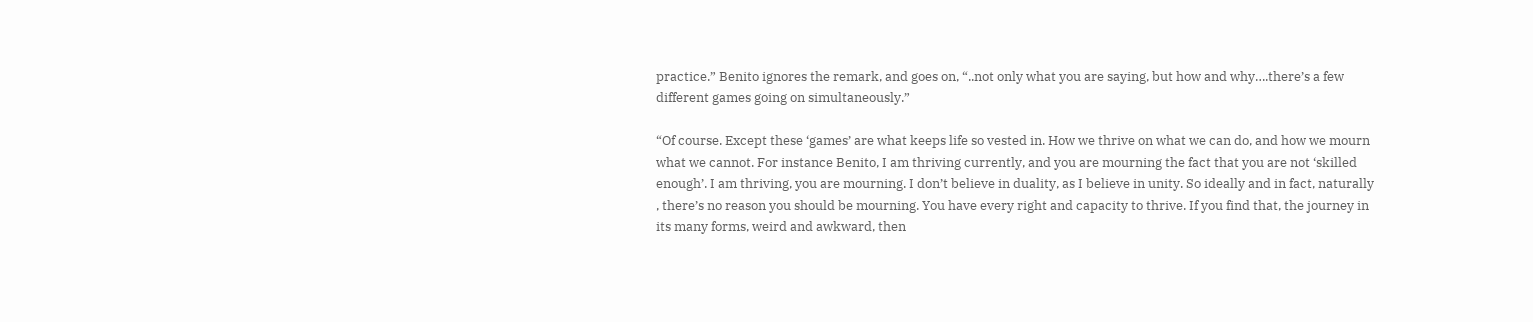practice.” Benito ignores the remark, and goes on, “..not only what you are saying, but how and why….there’s a few different games going on simultaneously.”

“Of course. Except these ‘games’ are what keeps life so vested in. How we thrive on what we can do, and how we mourn what we cannot. For instance Benito, I am thriving currently, and you are mourning the fact that you are not ‘skilled enough’. I am thriving, you are mourning. I don’t believe in duality, as I believe in unity. So ideally and in fact, naturally , there’s no reason you should be mourning. You have every right and capacity to thrive. If you find that, the journey in its many forms, weird and awkward, then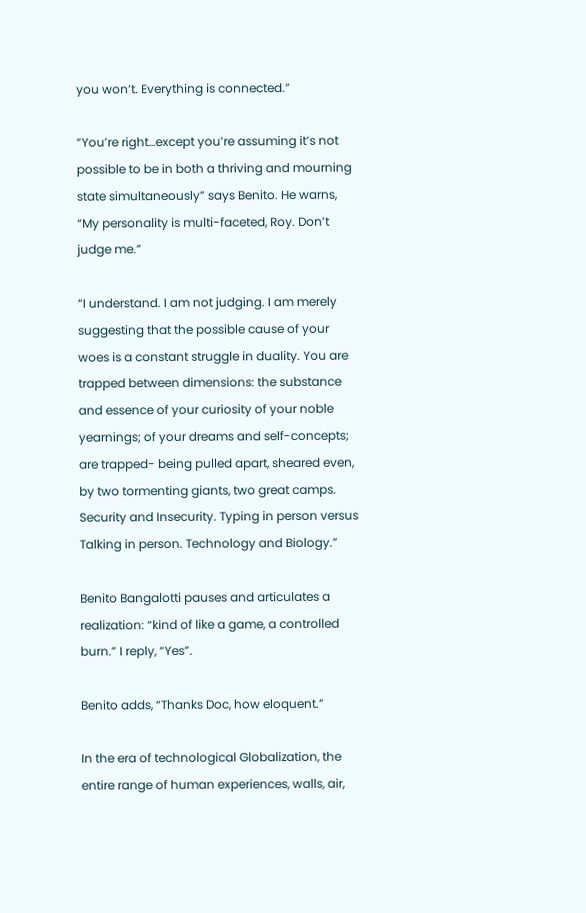you won’t. Everything is connected.”

“You’re right…except you’re assuming it’s not possible to be in both a thriving and mourning state simultaneously” says Benito. He warns, “My personality is multi-faceted, Roy. Don’t judge me.”

“I understand. I am not judging. I am merely suggesting that the possible cause of your woes is a constant struggle in duality. You are trapped between dimensions: the substance and essence of your curiosity of your noble yearnings; of your dreams and self-concepts; are trapped- being pulled apart, sheared even, by two tormenting giants, two great camps. Security and Insecurity. Typing in person versus Talking in person. Technology and Biology.”

Benito Bangalotti pauses and articulates a realization: “kind of like a game, a controlled burn.” I reply, “Yes”.

Benito adds, “Thanks Doc, how eloquent.”

In the era of technological Globalization, the entire range of human experiences, walls, air,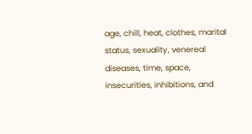age, chill, heat, clothes, marital status, sexuality, venereal diseases, time, space, insecurities, inhibitions, and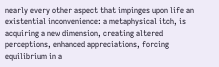nearly every other aspect that impinges upon life an existential inconvenience: a metaphysical itch, is acquiring a new dimension, creating altered perceptions, enhanced appreciations, forcing equilibrium in a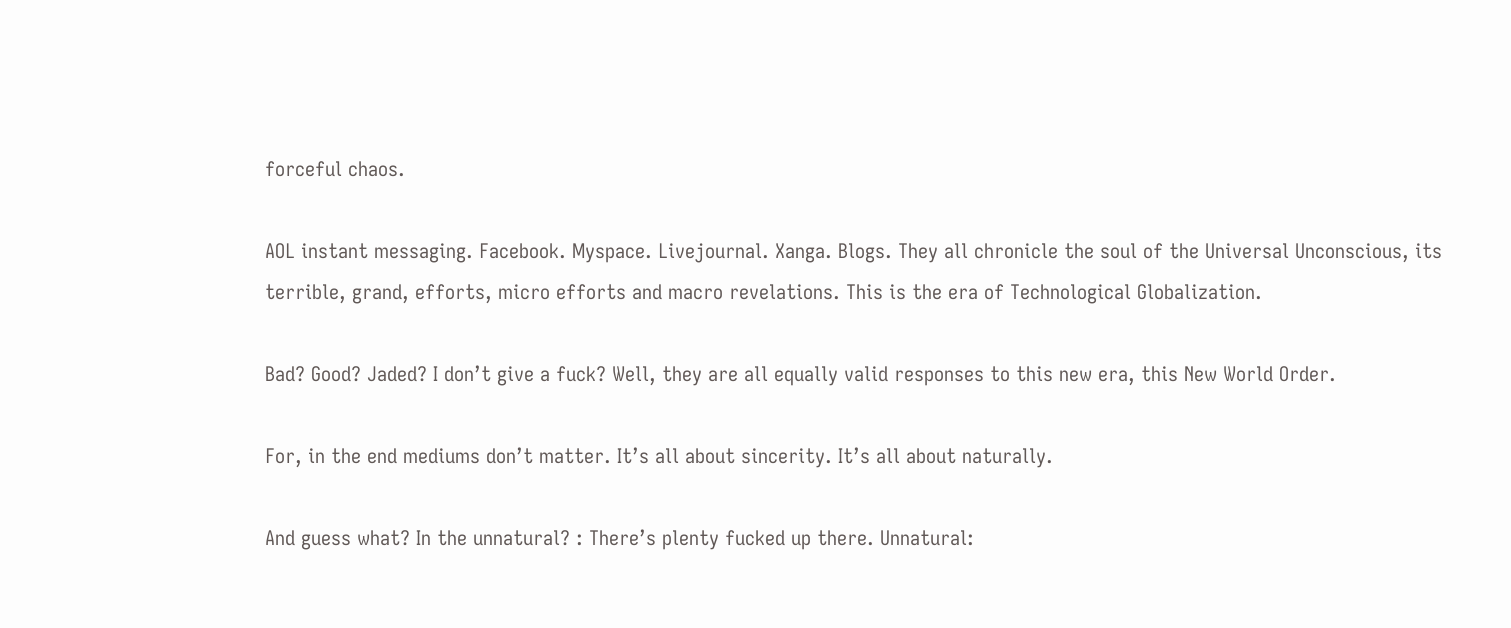forceful chaos.

AOL instant messaging. Facebook. Myspace. Livejournal. Xanga. Blogs. They all chronicle the soul of the Universal Unconscious, its terrible, grand, efforts, micro efforts and macro revelations. This is the era of Technological Globalization.

Bad? Good? Jaded? I don’t give a fuck? Well, they are all equally valid responses to this new era, this New World Order.

For, in the end mediums don’t matter. It’s all about sincerity. It’s all about naturally.

And guess what? In the unnatural? : There’s plenty fucked up there. Unnatural: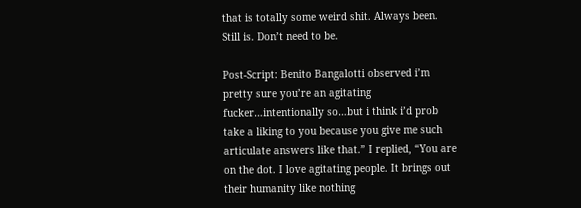that is totally some weird shit. Always been. Still is. Don’t need to be.

Post-Script: Benito Bangalotti observed i’m pretty sure you’re an agitating fucker…intentionally so…but i think i’d prob take a liking to you because you give me such articulate answers like that.” I replied, “You are on the dot. I love agitating people. It brings out their humanity like nothing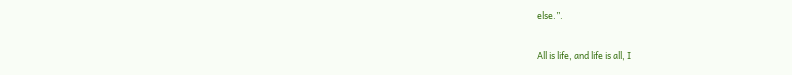else.”.

All is life, and life is all, I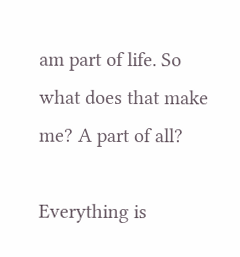am part of life. So what does that make me? A part of all?

Everything is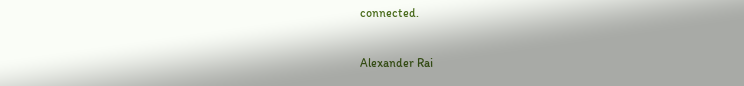connected.


Alexander Rai